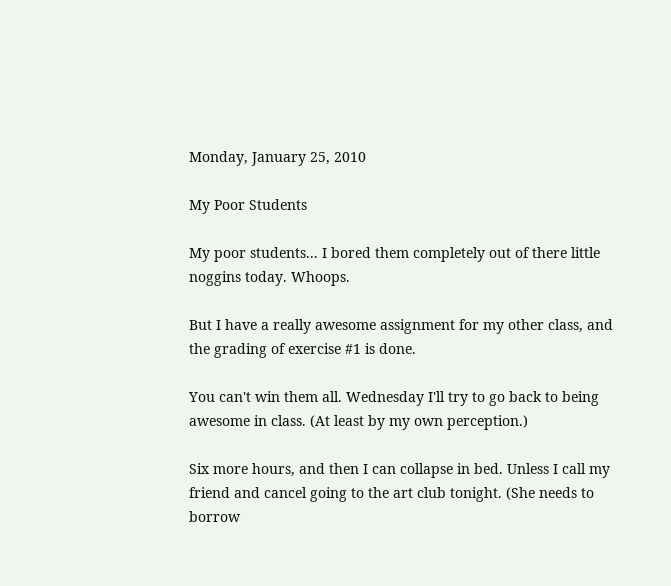Monday, January 25, 2010

My Poor Students

My poor students... I bored them completely out of there little noggins today. Whoops.

But I have a really awesome assignment for my other class, and the grading of exercise #1 is done.

You can't win them all. Wednesday I'll try to go back to being awesome in class. (At least by my own perception.)

Six more hours, and then I can collapse in bed. Unless I call my friend and cancel going to the art club tonight. (She needs to borrow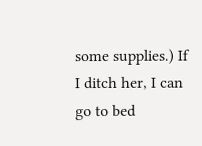some supplies.) If I ditch her, I can go to bed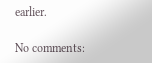earlier.

No comments: